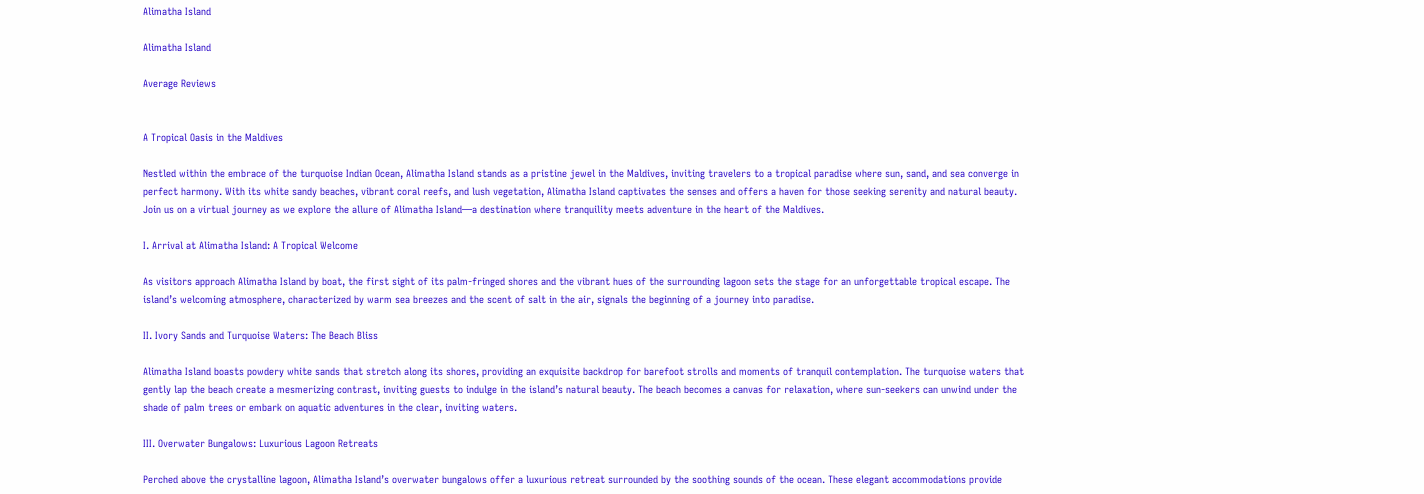Alimatha Island

Alimatha Island

Average Reviews


A Tropical Oasis in the Maldives

Nestled within the embrace of the turquoise Indian Ocean, Alimatha Island stands as a pristine jewel in the Maldives, inviting travelers to a tropical paradise where sun, sand, and sea converge in perfect harmony. With its white sandy beaches, vibrant coral reefs, and lush vegetation, Alimatha Island captivates the senses and offers a haven for those seeking serenity and natural beauty. Join us on a virtual journey as we explore the allure of Alimatha Island—a destination where tranquility meets adventure in the heart of the Maldives.

I. Arrival at Alimatha Island: A Tropical Welcome

As visitors approach Alimatha Island by boat, the first sight of its palm-fringed shores and the vibrant hues of the surrounding lagoon sets the stage for an unforgettable tropical escape. The island’s welcoming atmosphere, characterized by warm sea breezes and the scent of salt in the air, signals the beginning of a journey into paradise.

II. Ivory Sands and Turquoise Waters: The Beach Bliss

Alimatha Island boasts powdery white sands that stretch along its shores, providing an exquisite backdrop for barefoot strolls and moments of tranquil contemplation. The turquoise waters that gently lap the beach create a mesmerizing contrast, inviting guests to indulge in the island’s natural beauty. The beach becomes a canvas for relaxation, where sun-seekers can unwind under the shade of palm trees or embark on aquatic adventures in the clear, inviting waters.

III. Overwater Bungalows: Luxurious Lagoon Retreats

Perched above the crystalline lagoon, Alimatha Island’s overwater bungalows offer a luxurious retreat surrounded by the soothing sounds of the ocean. These elegant accommodations provide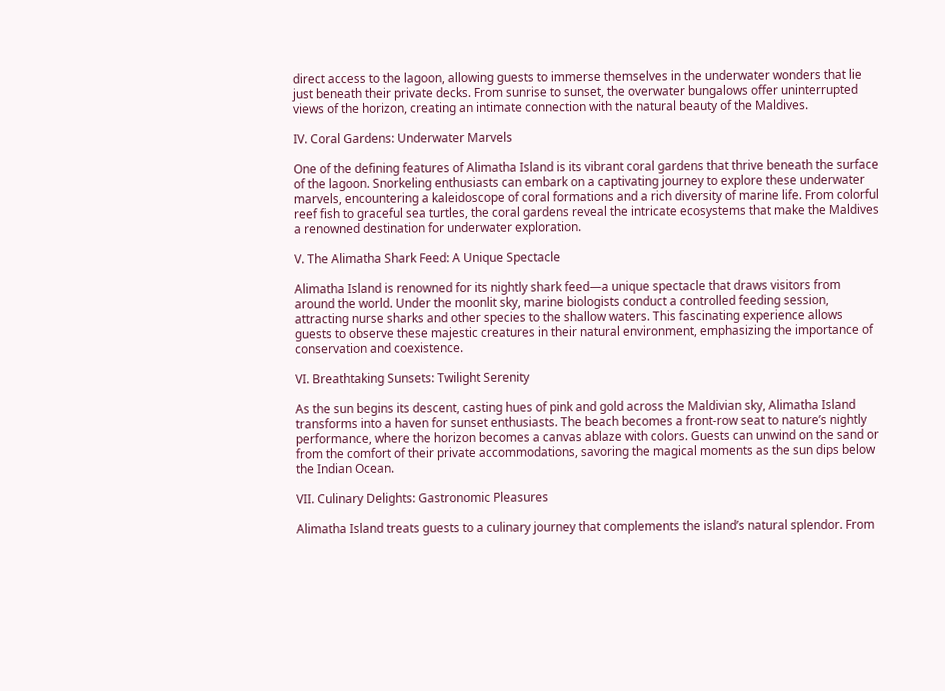direct access to the lagoon, allowing guests to immerse themselves in the underwater wonders that lie just beneath their private decks. From sunrise to sunset, the overwater bungalows offer uninterrupted views of the horizon, creating an intimate connection with the natural beauty of the Maldives.

IV. Coral Gardens: Underwater Marvels

One of the defining features of Alimatha Island is its vibrant coral gardens that thrive beneath the surface of the lagoon. Snorkeling enthusiasts can embark on a captivating journey to explore these underwater marvels, encountering a kaleidoscope of coral formations and a rich diversity of marine life. From colorful reef fish to graceful sea turtles, the coral gardens reveal the intricate ecosystems that make the Maldives a renowned destination for underwater exploration.

V. The Alimatha Shark Feed: A Unique Spectacle

Alimatha Island is renowned for its nightly shark feed—a unique spectacle that draws visitors from around the world. Under the moonlit sky, marine biologists conduct a controlled feeding session, attracting nurse sharks and other species to the shallow waters. This fascinating experience allows guests to observe these majestic creatures in their natural environment, emphasizing the importance of conservation and coexistence.

VI. Breathtaking Sunsets: Twilight Serenity

As the sun begins its descent, casting hues of pink and gold across the Maldivian sky, Alimatha Island transforms into a haven for sunset enthusiasts. The beach becomes a front-row seat to nature’s nightly performance, where the horizon becomes a canvas ablaze with colors. Guests can unwind on the sand or from the comfort of their private accommodations, savoring the magical moments as the sun dips below the Indian Ocean.

VII. Culinary Delights: Gastronomic Pleasures

Alimatha Island treats guests to a culinary journey that complements the island’s natural splendor. From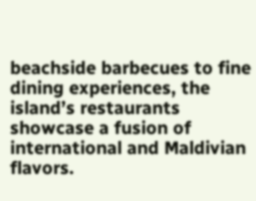beachside barbecues to fine dining experiences, the island’s restaurants showcase a fusion of international and Maldivian flavors.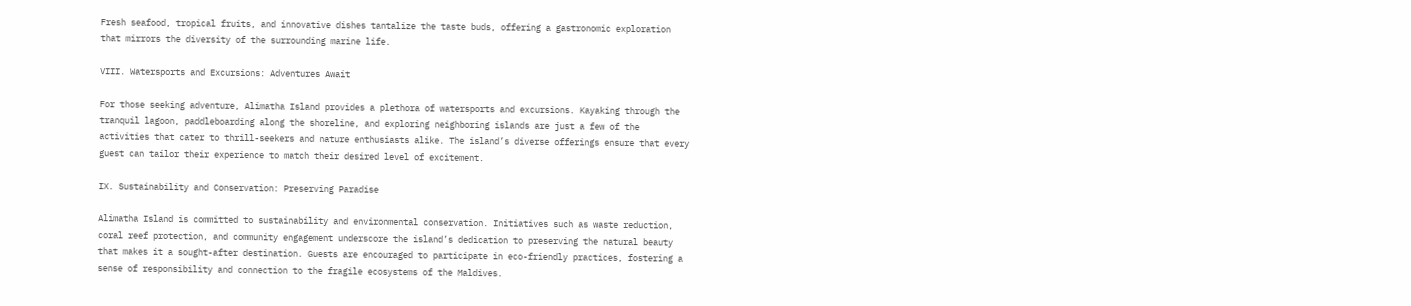Fresh seafood, tropical fruits, and innovative dishes tantalize the taste buds, offering a gastronomic exploration that mirrors the diversity of the surrounding marine life.

VIII. Watersports and Excursions: Adventures Await

For those seeking adventure, Alimatha Island provides a plethora of watersports and excursions. Kayaking through the tranquil lagoon, paddleboarding along the shoreline, and exploring neighboring islands are just a few of the activities that cater to thrill-seekers and nature enthusiasts alike. The island’s diverse offerings ensure that every guest can tailor their experience to match their desired level of excitement.

IX. Sustainability and Conservation: Preserving Paradise

Alimatha Island is committed to sustainability and environmental conservation. Initiatives such as waste reduction, coral reef protection, and community engagement underscore the island’s dedication to preserving the natural beauty that makes it a sought-after destination. Guests are encouraged to participate in eco-friendly practices, fostering a sense of responsibility and connection to the fragile ecosystems of the Maldives.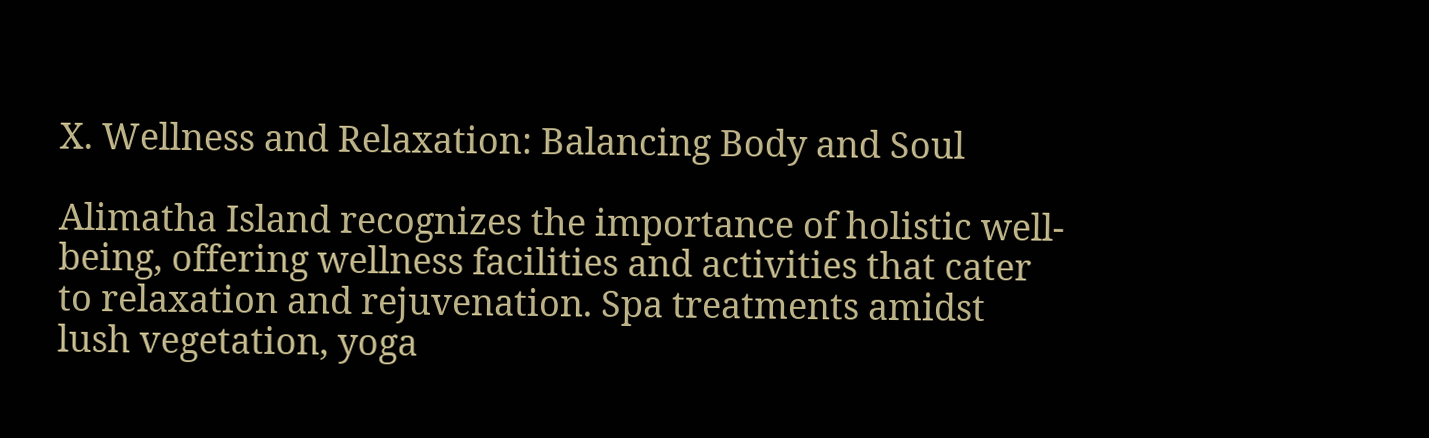X. Wellness and Relaxation: Balancing Body and Soul

Alimatha Island recognizes the importance of holistic well-being, offering wellness facilities and activities that cater to relaxation and rejuvenation. Spa treatments amidst lush vegetation, yoga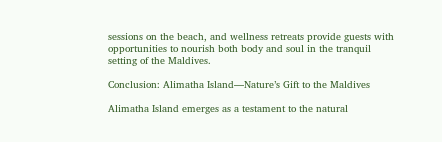sessions on the beach, and wellness retreats provide guests with opportunities to nourish both body and soul in the tranquil setting of the Maldives.

Conclusion: Alimatha Island—Nature’s Gift to the Maldives

Alimatha Island emerges as a testament to the natural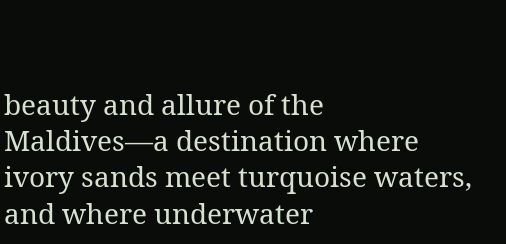beauty and allure of the Maldives—a destination where ivory sands meet turquoise waters, and where underwater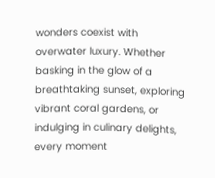wonders coexist with overwater luxury. Whether basking in the glow of a breathtaking sunset, exploring vibrant coral gardens, or indulging in culinary delights, every moment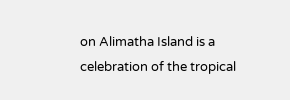on Alimatha Island is a celebration of the tropical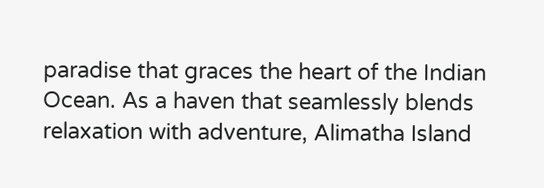paradise that graces the heart of the Indian Ocean. As a haven that seamlessly blends relaxation with adventure, Alimatha Island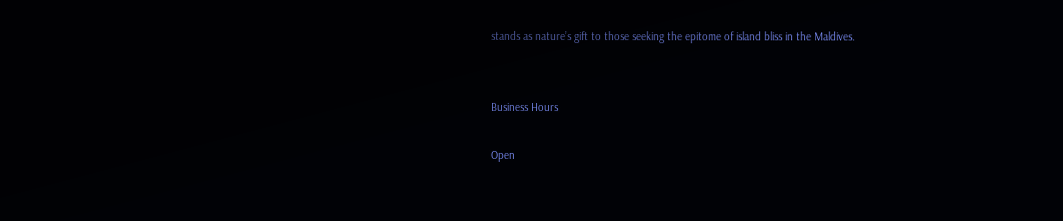stands as nature’s gift to those seeking the epitome of island bliss in the Maldives.


Business Hours

Open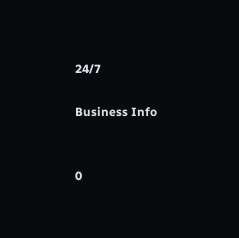24/7

Business Info


0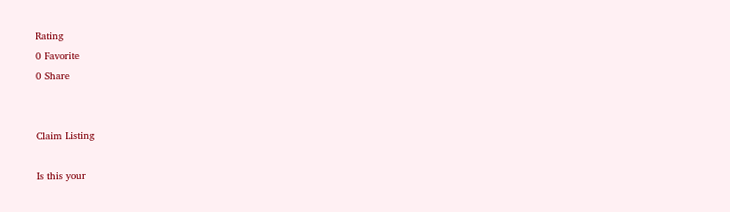Rating
0 Favorite
0 Share


Claim Listing

Is this your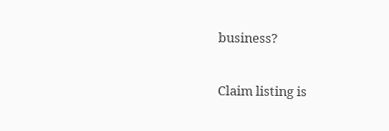business?

Claim listing is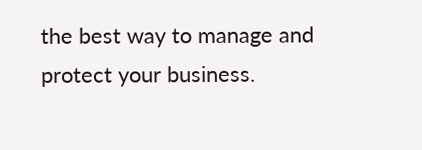the best way to manage and protect your business.